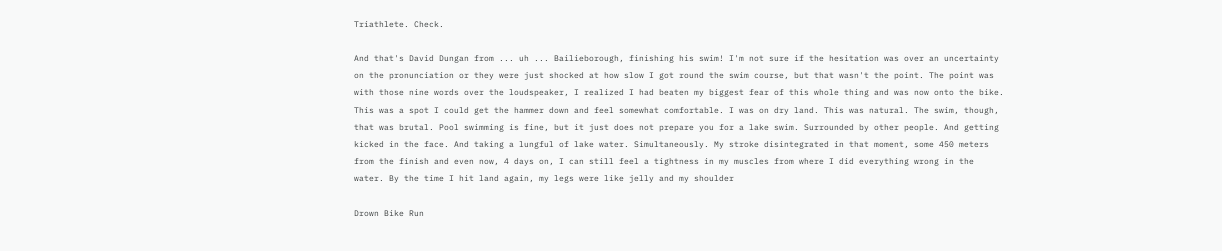Triathlete. Check.

And that's David Dungan from ... uh ... Bailieborough, finishing his swim! I'm not sure if the hesitation was over an uncertainty on the pronunciation or they were just shocked at how slow I got round the swim course, but that wasn't the point. The point was with those nine words over the loudspeaker, I realized I had beaten my biggest fear of this whole thing and was now onto the bike. This was a spot I could get the hammer down and feel somewhat comfortable. I was on dry land. This was natural. The swim, though, that was brutal. Pool swimming is fine, but it just does not prepare you for a lake swim. Surrounded by other people. And getting kicked in the face. And taking a lungful of lake water. Simultaneously. My stroke disintegrated in that moment, some 450 meters from the finish and even now, 4 days on, I can still feel a tightness in my muscles from where I did everything wrong in the water. By the time I hit land again, my legs were like jelly and my shoulder

Drown Bike Run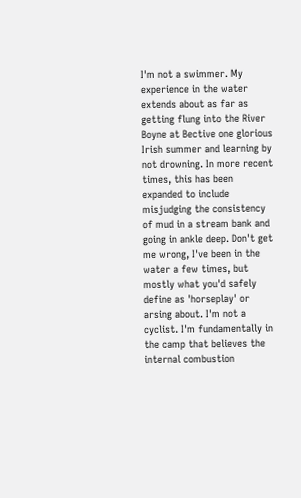I'm not a swimmer. My experience in the water extends about as far as getting flung into the River Boyne at Bective one glorious Irish summer and learning by not drowning. In more recent times, this has been expanded to include misjudging the consistency of mud in a stream bank and going in ankle deep. Don't get me wrong, I've been in the water a few times, but mostly what you'd safely define as 'horseplay' or arsing about. I'm not a cyclist. I'm fundamentally in the camp that believes the internal combustion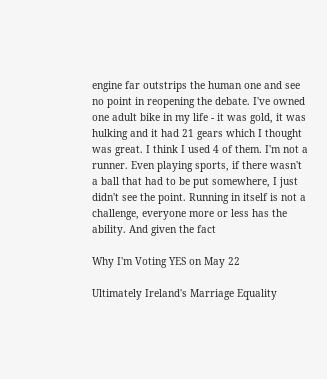engine far outstrips the human one and see no point in reopening the debate. I've owned one adult bike in my life - it was gold, it was hulking and it had 21 gears which I thought was great. I think I used 4 of them. I'm not a runner. Even playing sports, if there wasn't a ball that had to be put somewhere, I just didn't see the point. Running in itself is not a challenge, everyone more or less has the ability. And given the fact

Why I'm Voting YES on May 22

Ultimately Ireland's Marriage Equality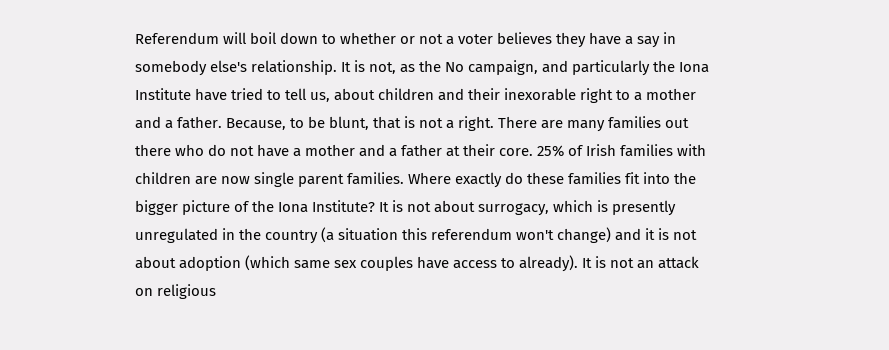Referendum will boil down to whether or not a voter believes they have a say in somebody else's relationship. It is not, as the No campaign, and particularly the Iona Institute have tried to tell us, about children and their inexorable right to a mother and a father. Because, to be blunt, that is not a right. There are many families out there who do not have a mother and a father at their core. 25% of Irish families with children are now single parent families. Where exactly do these families fit into the bigger picture of the Iona Institute? It is not about surrogacy, which is presently unregulated in the country (a situation this referendum won't change) and it is not about adoption (which same sex couples have access to already). It is not an attack on religious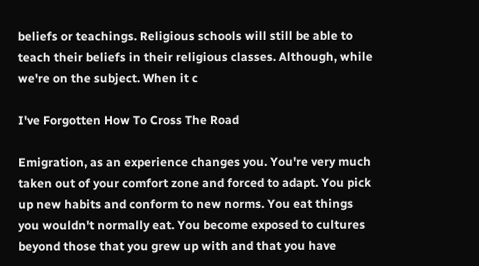beliefs or teachings. Religious schools will still be able to teach their beliefs in their religious classes. Although, while we're on the subject. When it c

I've Forgotten How To Cross The Road

Emigration, as an experience changes you. You're very much taken out of your comfort zone and forced to adapt. You pick up new habits and conform to new norms. You eat things you wouldn't normally eat. You become exposed to cultures beyond those that you grew up with and that you have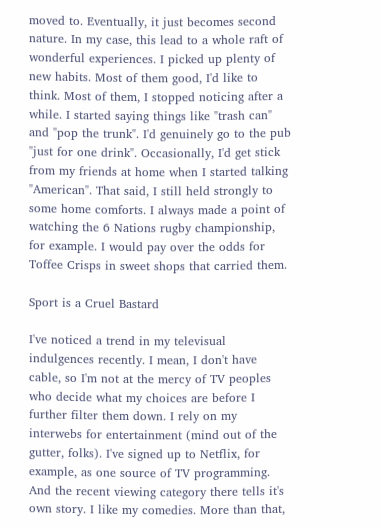moved to. Eventually, it just becomes second nature. In my case, this lead to a whole raft of wonderful experiences. I picked up plenty of new habits. Most of them good, I'd like to think. Most of them, I stopped noticing after a while. I started saying things like "trash can" and "pop the trunk". I'd genuinely go to the pub "just for one drink". Occasionally, I'd get stick from my friends at home when I started talking "American". That said, I still held strongly to some home comforts. I always made a point of watching the 6 Nations rugby championship, for example. I would pay over the odds for Toffee Crisps in sweet shops that carried them.

Sport is a Cruel Bastard

I've noticed a trend in my televisual indulgences recently. I mean, I don't have cable, so I'm not at the mercy of TV peoples who decide what my choices are before I further filter them down. I rely on my interwebs for entertainment (mind out of the gutter, folks). I've signed up to Netflix, for example, as one source of TV programming. And the recent viewing category there tells it's own story. I like my comedies. More than that,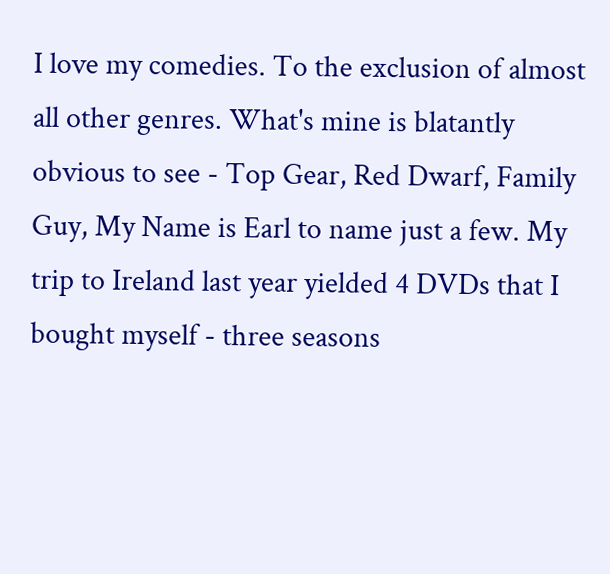I love my comedies. To the exclusion of almost all other genres. What's mine is blatantly obvious to see - Top Gear, Red Dwarf, Family Guy, My Name is Earl to name just a few. My trip to Ireland last year yielded 4 DVDs that I bought myself - three seasons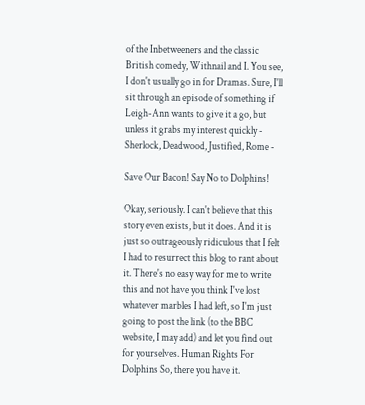of the Inbetweeners and the classic British comedy, Withnail and I. You see, I don't usually go in for Dramas. Sure, I'll sit through an episode of something if Leigh-Ann wants to give it a go, but unless it grabs my interest quickly - Sherlock, Deadwood, Justified, Rome -

Save Our Bacon! Say No to Dolphins!

Okay, seriously. I can't believe that this story even exists, but it does. And it is just so outrageously ridiculous that I felt I had to resurrect this blog to rant about it. There's no easy way for me to write this and not have you think I've lost whatever marbles I had left, so I'm just going to post the link (to the BBC website, I may add) and let you find out for yourselves. Human Rights For Dolphins So, there you have it.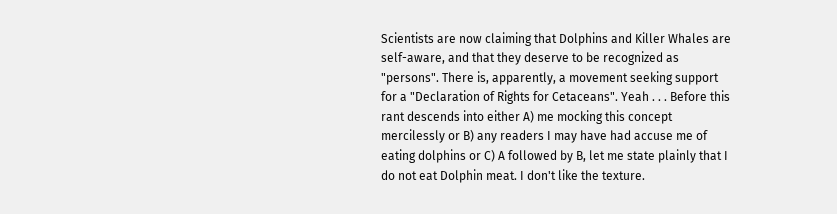Scientists are now claiming that Dolphins and Killer Whales are self-aware, and that they deserve to be recognized as "persons". There is, apparently, a movement seeking support for a "Declaration of Rights for Cetaceans". Yeah . . . Before this rant descends into either A) me mocking this concept mercilessly or B) any readers I may have had accuse me of eating dolphins or C) A followed by B, let me state plainly that I do not eat Dolphin meat. I don't like the texture.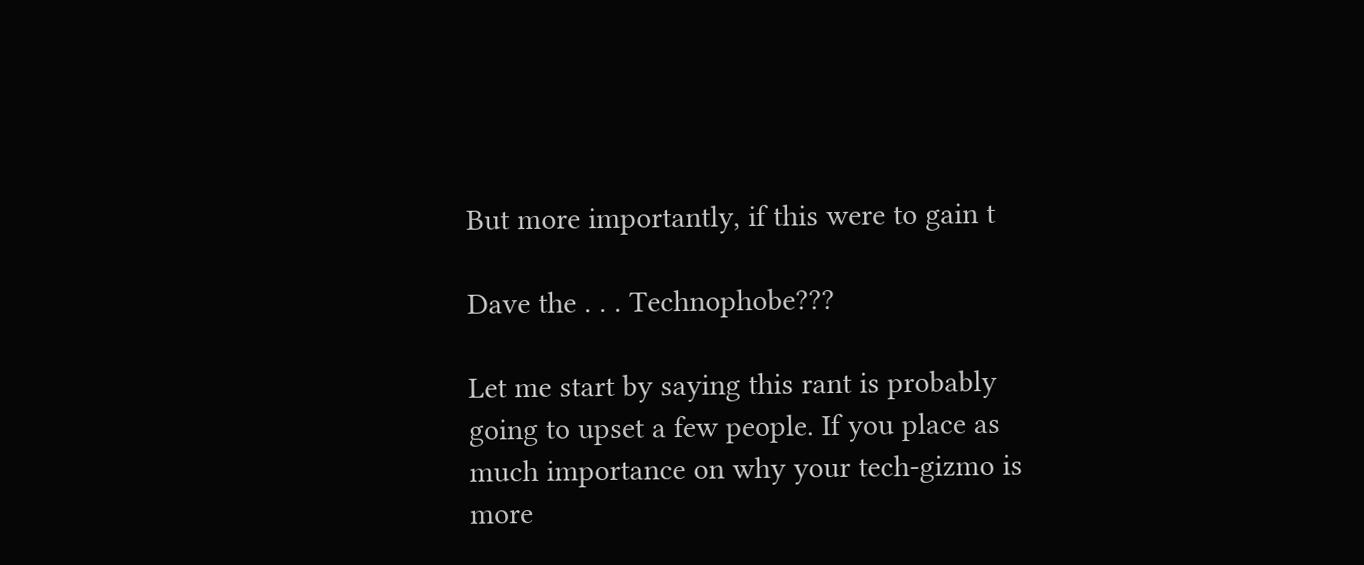But more importantly, if this were to gain t

Dave the . . . Technophobe???

Let me start by saying this rant is probably going to upset a few people. If you place as much importance on why your tech-gizmo is more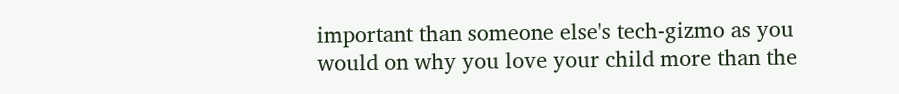important than someone else's tech-gizmo as you would on why you love your child more than the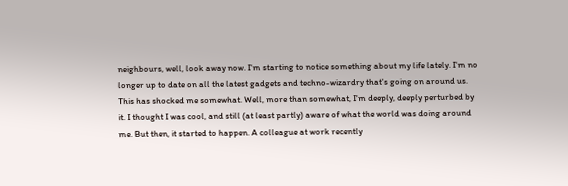neighbours, well, look away now. I'm starting to notice something about my life lately. I'm no longer up to date on all the latest gadgets and techno-wizardry that's going on around us. This has shocked me somewhat. Well, more than somewhat, I'm deeply, deeply perturbed by it. I thought I was cool, and still (at least partly) aware of what the world was doing around me. But then, it started to happen. A colleague at work recently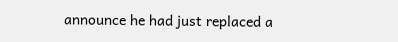announce he had just replaced a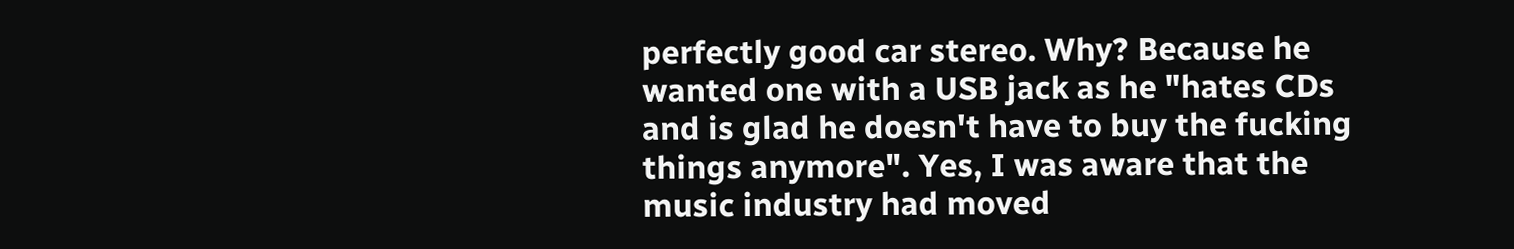perfectly good car stereo. Why? Because he wanted one with a USB jack as he "hates CDs and is glad he doesn't have to buy the fucking things anymore". Yes, I was aware that the music industry had moved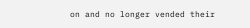on and no longer vended their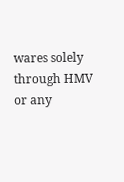wares solely through HMV or any